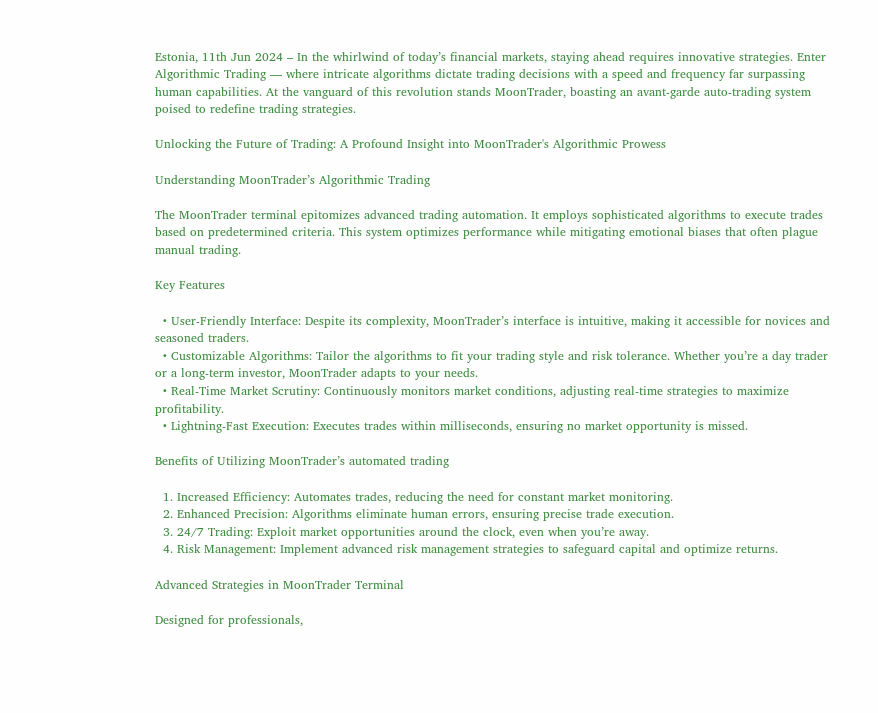Estonia, 11th Jun 2024 – In the whirlwind of today’s financial markets, staying ahead requires innovative strategies. Enter Algorithmic Trading — where intricate algorithms dictate trading decisions with a speed and frequency far surpassing human capabilities. At the vanguard of this revolution stands MoonTrader, boasting an avant-garde auto-trading system poised to redefine trading strategies.

Unlocking the Future of Trading: A Profound Insight into MoonTrader's Algorithmic Prowess

Understanding MoonTrader’s Algorithmic Trading

The MoonTrader terminal epitomizes advanced trading automation. It employs sophisticated algorithms to execute trades based on predetermined criteria. This system optimizes performance while mitigating emotional biases that often plague manual trading.

Key Features

  • User-Friendly Interface: Despite its complexity, MoonTrader’s interface is intuitive, making it accessible for novices and seasoned traders.
  • Customizable Algorithms: Tailor the algorithms to fit your trading style and risk tolerance. Whether you’re a day trader or a long-term investor, MoonTrader adapts to your needs.
  • Real-Time Market Scrutiny: Continuously monitors market conditions, adjusting real-time strategies to maximize profitability.
  • Lightning-Fast Execution: Executes trades within milliseconds, ensuring no market opportunity is missed.

Benefits of Utilizing MoonTrader’s automated trading

  1. Increased Efficiency: Automates trades, reducing the need for constant market monitoring.
  2. Enhanced Precision: Algorithms eliminate human errors, ensuring precise trade execution.
  3. 24/7 Trading: Exploit market opportunities around the clock, even when you’re away.
  4. Risk Management: Implement advanced risk management strategies to safeguard capital and optimize returns.

Advanced Strategies in MoonTrader Terminal

Designed for professionals,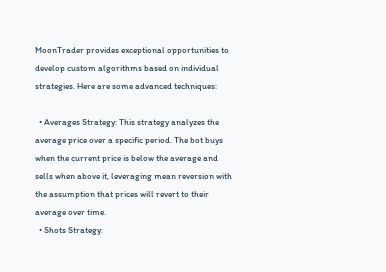MoonTrader provides exceptional opportunities to develop custom algorithms based on individual strategies. Here are some advanced techniques:

  • Averages Strategy: This strategy analyzes the average price over a specific period. The bot buys when the current price is below the average and sells when above it, leveraging mean reversion with the assumption that prices will revert to their average over time.
  • Shots Strategy: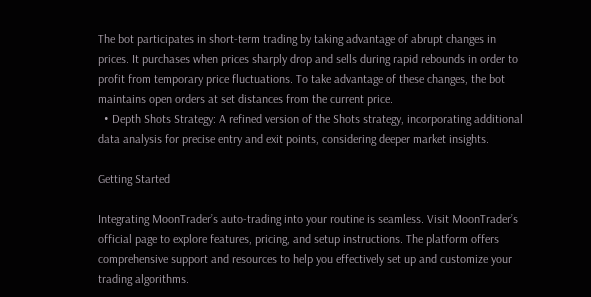The bot participates in short-term trading by taking advantage of abrupt changes in prices. It purchases when prices sharply drop and sells during rapid rebounds in order to profit from temporary price fluctuations. To take advantage of these changes, the bot maintains open orders at set distances from the current price.
  • Depth Shots Strategy: A refined version of the Shots strategy, incorporating additional data analysis for precise entry and exit points, considering deeper market insights.

Getting Started

Integrating MoonTrader’s auto-trading into your routine is seamless. Visit MoonTrader’s official page to explore features, pricing, and setup instructions. The platform offers comprehensive support and resources to help you effectively set up and customize your trading algorithms.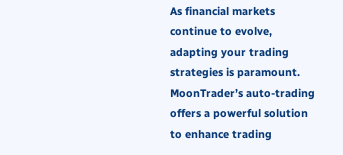As financial markets continue to evolve, adapting your trading strategies is paramount. MoonTrader’s auto-trading offers a powerful solution to enhance trading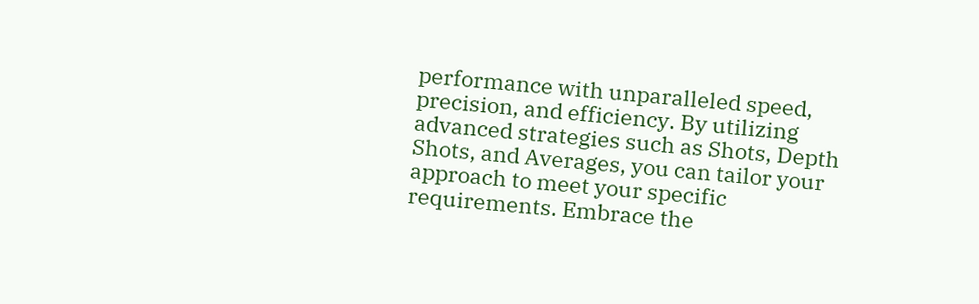performance with unparalleled speed, precision, and efficiency. By utilizing advanced strategies such as Shots, Depth Shots, and Averages, you can tailor your approach to meet your specific requirements. Embrace the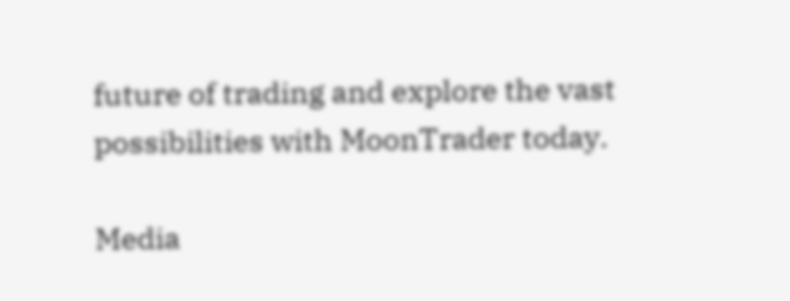future of trading and explore the vast possibilities with MoonTrader today.

Media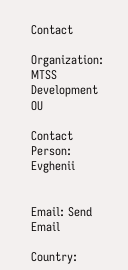Contact

Organization: MTSS Development OU

Contact Person: Evghenii


Email: Send Email

Country: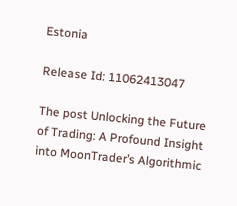Estonia

Release Id: 11062413047

The post Unlocking the Future of Trading: A Profound Insight into MoonTrader’s Algorithmic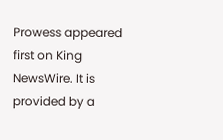Prowess appeared first on King NewsWire. It is provided by a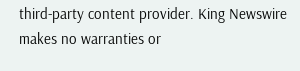third-party content provider. King Newswire makes no warranties or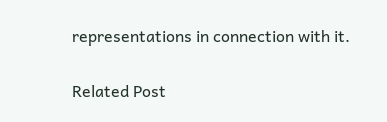representations in connection with it.

Related Post